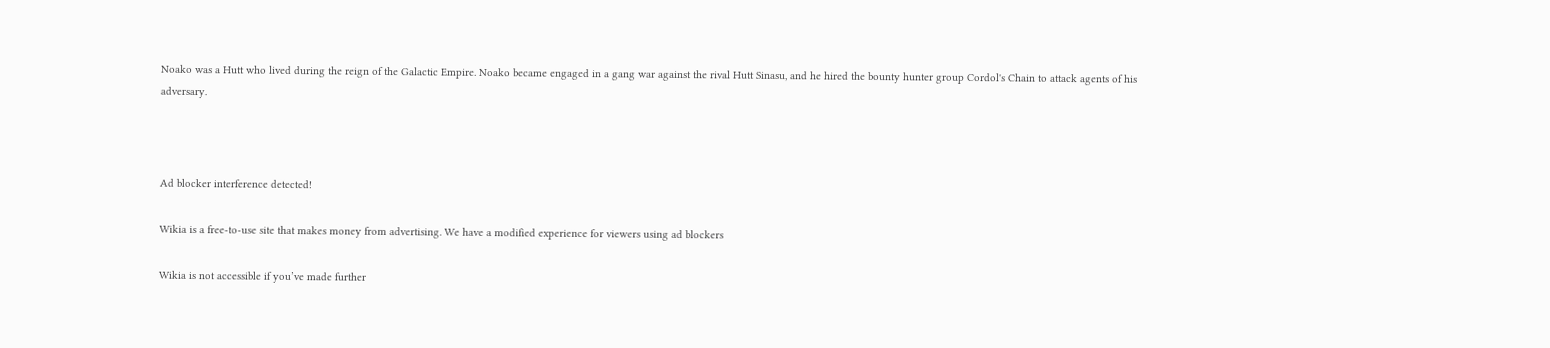Noako was a Hutt who lived during the reign of the Galactic Empire. Noako became engaged in a gang war against the rival Hutt Sinasu, and he hired the bounty hunter group Cordol's Chain to attack agents of his adversary.



Ad blocker interference detected!

Wikia is a free-to-use site that makes money from advertising. We have a modified experience for viewers using ad blockers

Wikia is not accessible if you’ve made further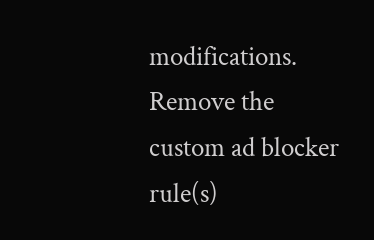modifications. Remove the custom ad blocker rule(s)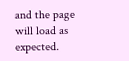and the page will load as expected.